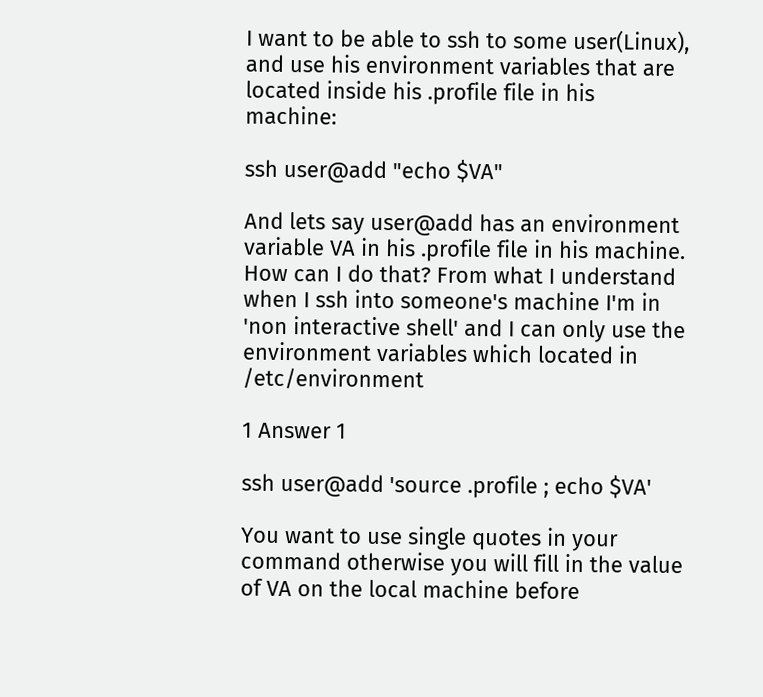I want to be able to ssh to some user(Linux), and use his environment variables that are located inside his .profile file in his machine:

ssh user@add "echo $VA"

And lets say user@add has an environment variable VA in his .profile file in his machine. How can I do that? From what I understand when I ssh into someone's machine I'm in 'non interactive shell' and I can only use the environment variables which located in /etc/environment

1 Answer 1

ssh user@add 'source .profile ; echo $VA'

You want to use single quotes in your command otherwise you will fill in the value of VA on the local machine before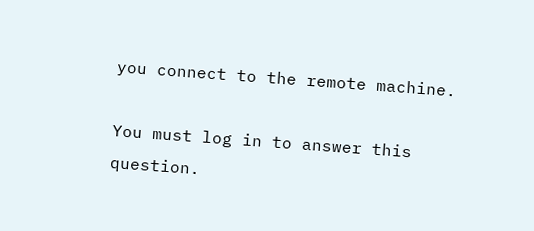you connect to the remote machine.

You must log in to answer this question.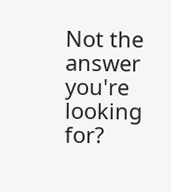Not the answer you're looking for?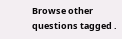Browse other questions tagged .